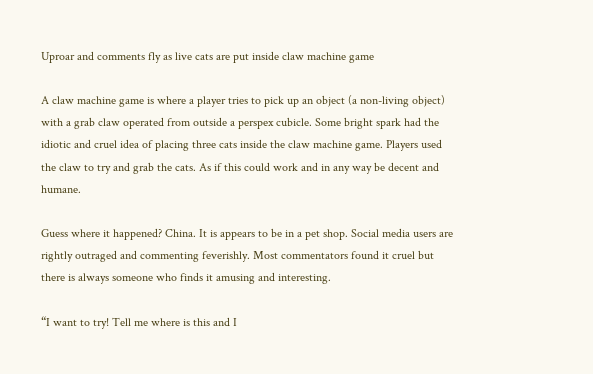Uproar and comments fly as live cats are put inside claw machine game

A claw machine game is where a player tries to pick up an object (a non-living object) with a grab claw operated from outside a perspex cubicle. Some bright spark had the idiotic and cruel idea of placing three cats inside the claw machine game. Players used the claw to try and grab the cats. As if this could work and in any way be decent and humane.

Guess where it happened? China. It is appears to be in a pet shop. Social media users are rightly outraged and commenting feverishly. Most commentators found it cruel but there is always someone who finds it amusing and interesting.

“I want to try! Tell me where is this and I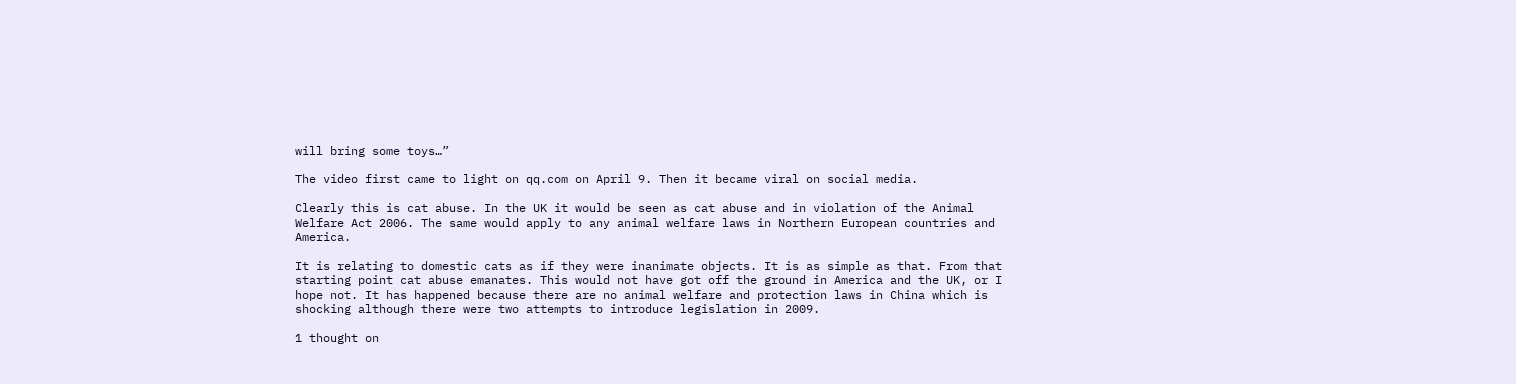will bring some toys…”

The video first came to light on qq.com on April 9. Then it became viral on social media.

Clearly this is cat abuse. In the UK it would be seen as cat abuse and in violation of the Animal Welfare Act 2006. The same would apply to any animal welfare laws in Northern European countries and America.

It is relating to domestic cats as if they were inanimate objects. It is as simple as that. From that starting point cat abuse emanates. This would not have got off the ground in America and the UK, or I hope not. It has happened because there are no animal welfare and protection laws in China which is shocking although there were two attempts to introduce legislation in 2009.

1 thought on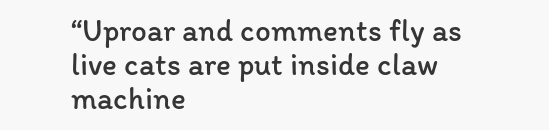“Uproar and comments fly as live cats are put inside claw machine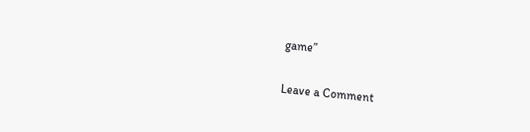game”

Leave a Comment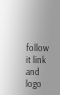follow it link and logo